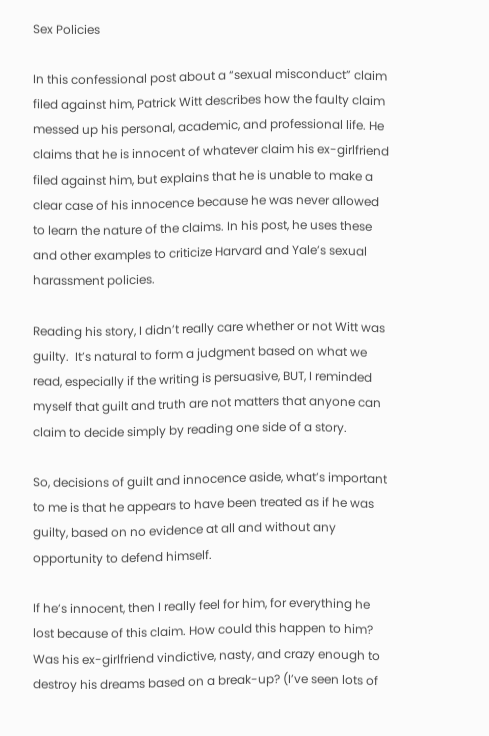Sex Policies

In this confessional post about a “sexual misconduct” claim filed against him, Patrick Witt describes how the faulty claim messed up his personal, academic, and professional life. He claims that he is innocent of whatever claim his ex-girlfriend filed against him, but explains that he is unable to make a clear case of his innocence because he was never allowed to learn the nature of the claims. In his post, he uses these and other examples to criticize Harvard and Yale’s sexual harassment policies.

Reading his story, I didn’t really care whether or not Witt was guilty.  It’s natural to form a judgment based on what we read, especially if the writing is persuasive, BUT, I reminded myself that guilt and truth are not matters that anyone can claim to decide simply by reading one side of a story.

So, decisions of guilt and innocence aside, what’s important to me is that he appears to have been treated as if he was guilty, based on no evidence at all and without any opportunity to defend himself.

If he’s innocent, then I really feel for him, for everything he lost because of this claim. How could this happen to him? Was his ex-girlfriend vindictive, nasty, and crazy enough to destroy his dreams based on a break-up? (I’ve seen lots of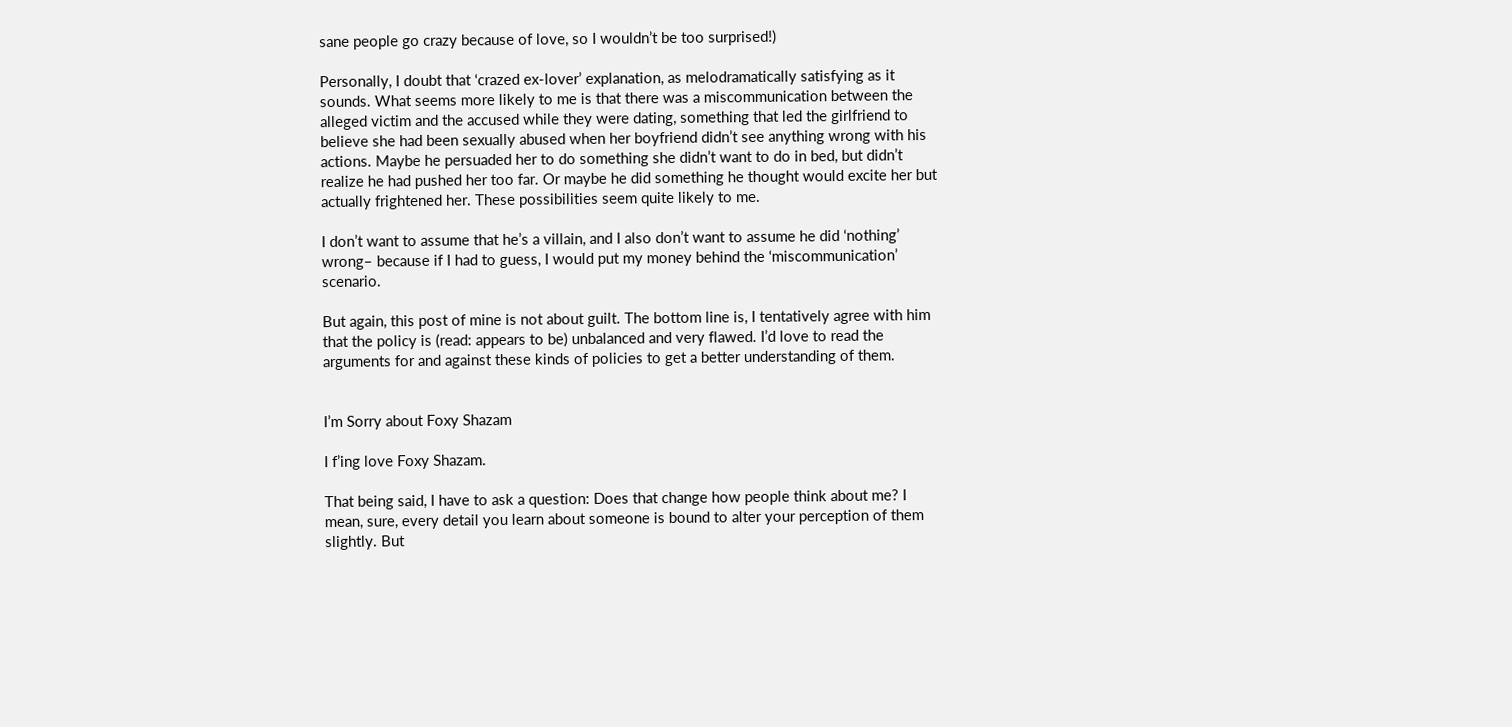sane people go crazy because of love, so I wouldn’t be too surprised!)

Personally, I doubt that ‘crazed ex-lover’ explanation, as melodramatically satisfying as it sounds. What seems more likely to me is that there was a miscommunication between the alleged victim and the accused while they were dating, something that led the girlfriend to believe she had been sexually abused when her boyfriend didn’t see anything wrong with his actions. Maybe he persuaded her to do something she didn’t want to do in bed, but didn’t realize he had pushed her too far. Or maybe he did something he thought would excite her but actually frightened her. These possibilities seem quite likely to me.

I don’t want to assume that he’s a villain, and I also don’t want to assume he did ‘nothing’ wrong– because if I had to guess, I would put my money behind the ‘miscommunication’ scenario.

But again, this post of mine is not about guilt. The bottom line is, I tentatively agree with him that the policy is (read: appears to be) unbalanced and very flawed. I’d love to read the arguments for and against these kinds of policies to get a better understanding of them.


I’m Sorry about Foxy Shazam

I f’ing love Foxy Shazam.

That being said, I have to ask a question: Does that change how people think about me? I mean, sure, every detail you learn about someone is bound to alter your perception of them slightly. But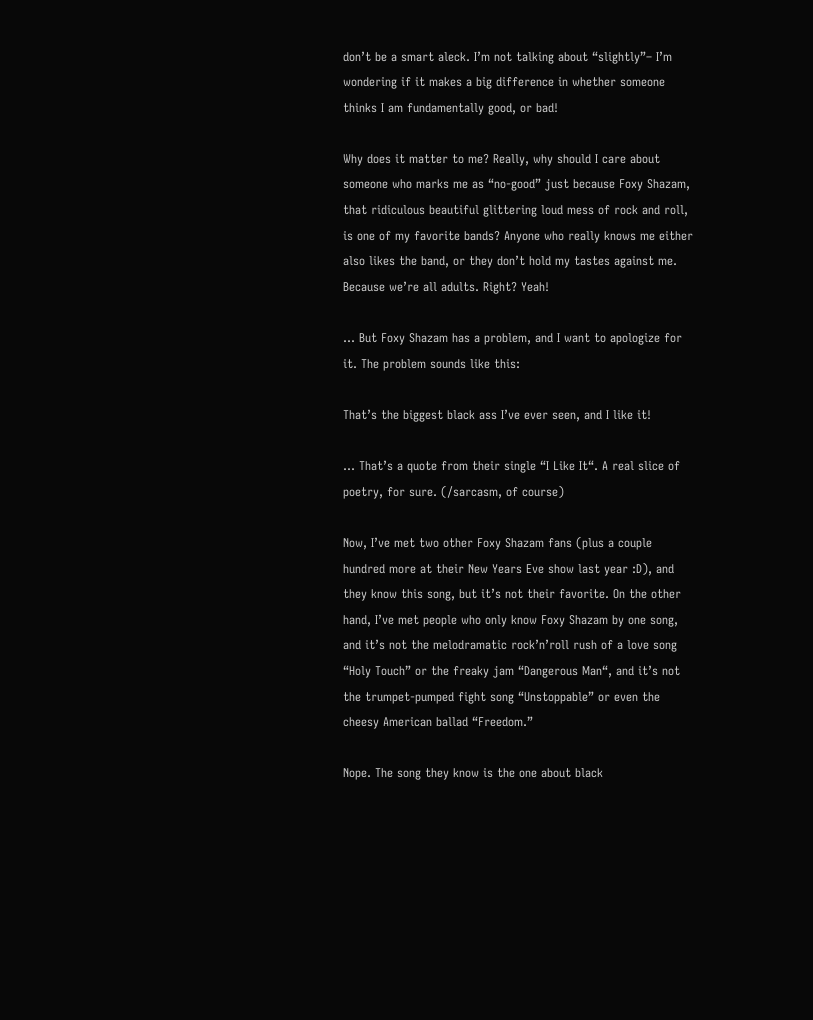don’t be a smart aleck. I’m not talking about “slightly”– I’m wondering if it makes a big difference in whether someone thinks I am fundamentally good, or bad!

Why does it matter to me? Really, why should I care about someone who marks me as “no-good” just because Foxy Shazam, that ridiculous beautiful glittering loud mess of rock and roll, is one of my favorite bands? Anyone who really knows me either also likes the band, or they don’t hold my tastes against me. Because we’re all adults. Right? Yeah!

… But Foxy Shazam has a problem, and I want to apologize for it. The problem sounds like this:

That’s the biggest black ass I’ve ever seen, and I like it!

… That’s a quote from their single “I Like It“. A real slice of poetry, for sure. (/sarcasm, of course)

Now, I’ve met two other Foxy Shazam fans (plus a couple hundred more at their New Years Eve show last year :D), and they know this song, but it’s not their favorite. On the other hand, I’ve met people who only know Foxy Shazam by one song, and it’s not the melodramatic rock’n’roll rush of a love song “Holy Touch” or the freaky jam “Dangerous Man“, and it’s not the trumpet-pumped fight song “Unstoppable” or even the cheesy American ballad “Freedom.”

Nope. The song they know is the one about black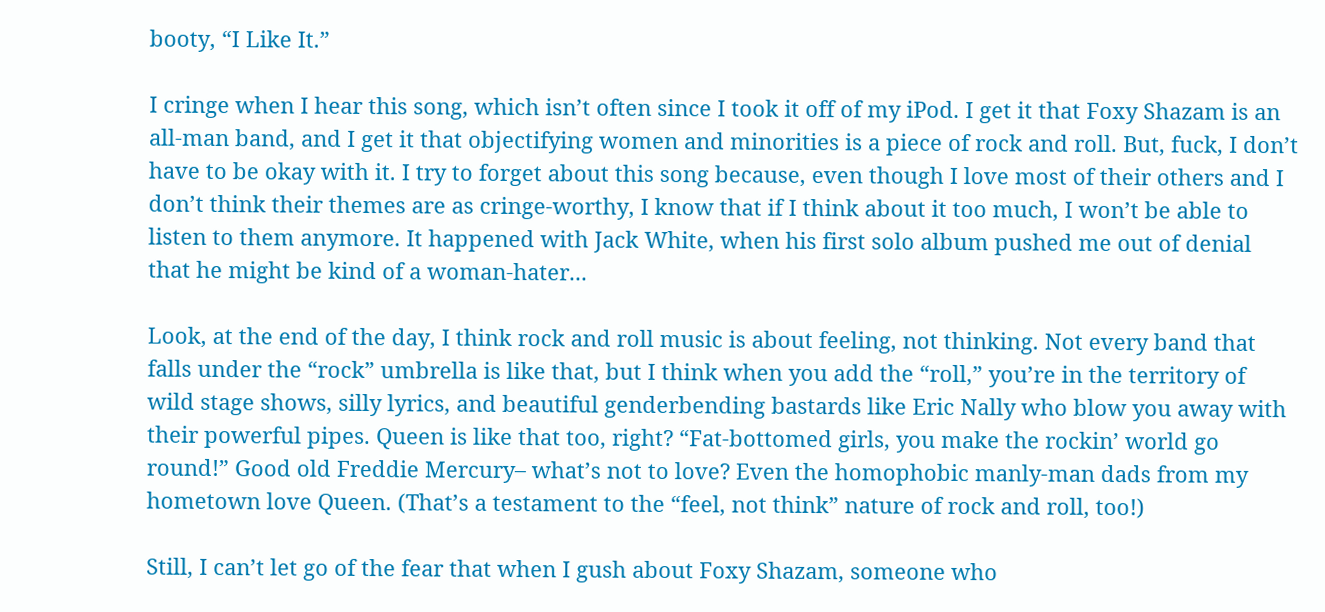booty, “I Like It.”

I cringe when I hear this song, which isn’t often since I took it off of my iPod. I get it that Foxy Shazam is an all-man band, and I get it that objectifying women and minorities is a piece of rock and roll. But, fuck, I don’t have to be okay with it. I try to forget about this song because, even though I love most of their others and I don’t think their themes are as cringe-worthy, I know that if I think about it too much, I won’t be able to listen to them anymore. It happened with Jack White, when his first solo album pushed me out of denial that he might be kind of a woman-hater...

Look, at the end of the day, I think rock and roll music is about feeling, not thinking. Not every band that falls under the “rock” umbrella is like that, but I think when you add the “roll,” you’re in the territory of wild stage shows, silly lyrics, and beautiful genderbending bastards like Eric Nally who blow you away with their powerful pipes. Queen is like that too, right? “Fat-bottomed girls, you make the rockin’ world go round!” Good old Freddie Mercury– what’s not to love? Even the homophobic manly-man dads from my hometown love Queen. (That’s a testament to the “feel, not think” nature of rock and roll, too!)

Still, I can’t let go of the fear that when I gush about Foxy Shazam, someone who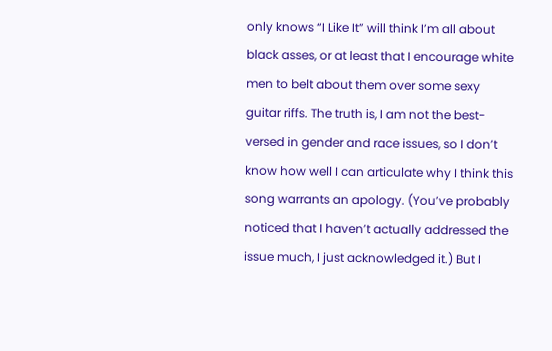only knows “I Like It” will think I’m all about black asses, or at least that I encourage white men to belt about them over some sexy guitar riffs. The truth is, I am not the best-versed in gender and race issues, so I don’t know how well I can articulate why I think this song warrants an apology. (You’ve probably noticed that I haven’t actually addressed the issue much, I just acknowledged it.) But I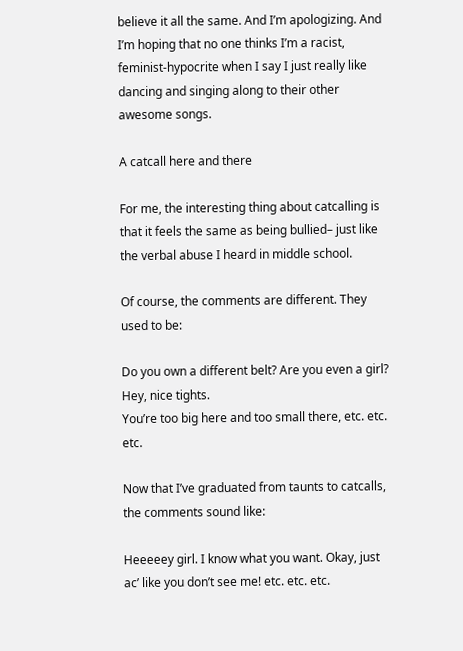believe it all the same. And I’m apologizing. And I’m hoping that no one thinks I’m a racist, feminist-hypocrite when I say I just really like dancing and singing along to their other awesome songs.

A catcall here and there

For me, the interesting thing about catcalling is that it feels the same as being bullied– just like the verbal abuse I heard in middle school.

Of course, the comments are different. They used to be:

Do you own a different belt? Are you even a girl? Hey, nice tights.
You’re too big here and too small there, etc. etc. etc.

Now that I’ve graduated from taunts to catcalls, the comments sound like:

Heeeeey girl. I know what you want. Okay, just ac’ like you don’t see me! etc. etc. etc.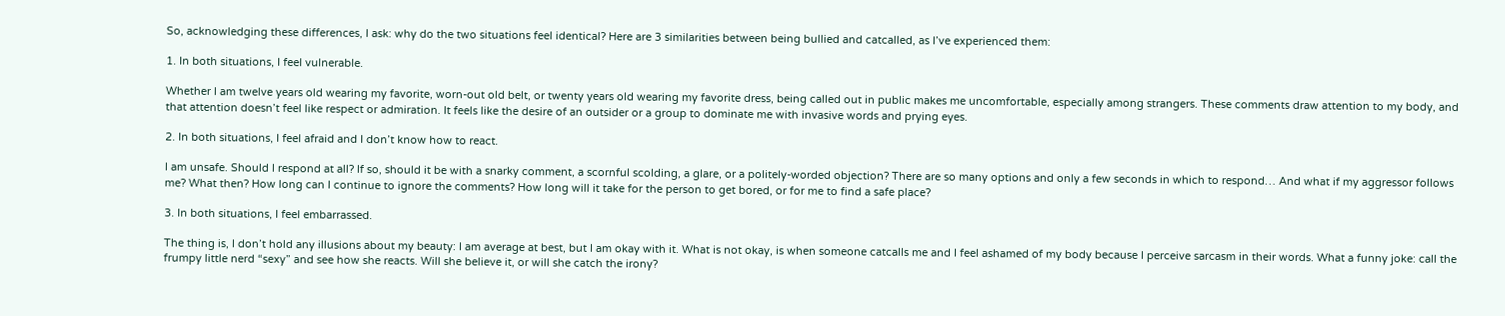So, acknowledging these differences, I ask: why do the two situations feel identical? Here are 3 similarities between being bullied and catcalled, as I’ve experienced them:

1. In both situations, I feel vulnerable.

Whether I am twelve years old wearing my favorite, worn-out old belt, or twenty years old wearing my favorite dress, being called out in public makes me uncomfortable, especially among strangers. These comments draw attention to my body, and that attention doesn’t feel like respect or admiration. It feels like the desire of an outsider or a group to dominate me with invasive words and prying eyes.

2. In both situations, I feel afraid and I don’t know how to react.

I am unsafe. Should I respond at all? If so, should it be with a snarky comment, a scornful scolding, a glare, or a politely-worded objection? There are so many options and only a few seconds in which to respond… And what if my aggressor follows me? What then? How long can I continue to ignore the comments? How long will it take for the person to get bored, or for me to find a safe place?

3. In both situations, I feel embarrassed.

The thing is, I don’t hold any illusions about my beauty: I am average at best, but I am okay with it. What is not okay, is when someone catcalls me and I feel ashamed of my body because I perceive sarcasm in their words. What a funny joke: call the frumpy little nerd “sexy” and see how she reacts. Will she believe it, or will she catch the irony?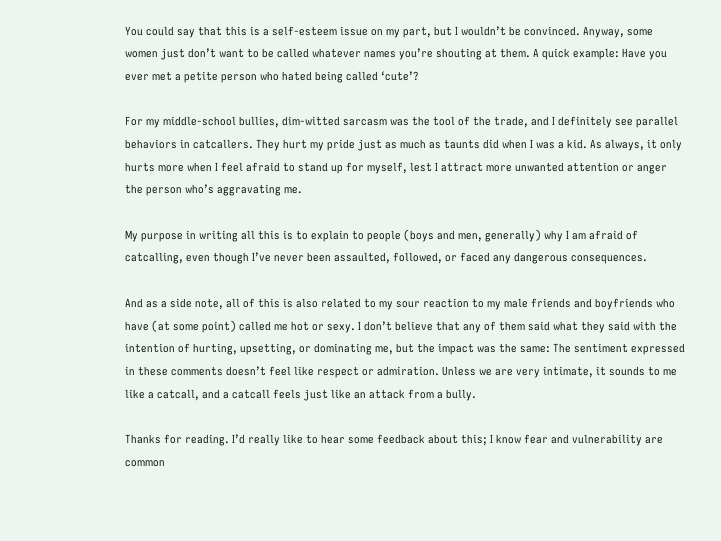You could say that this is a self-esteem issue on my part, but I wouldn’t be convinced. Anyway, some women just don’t want to be called whatever names you’re shouting at them. A quick example: Have you ever met a petite person who hated being called ‘cute’?

For my middle-school bullies, dim-witted sarcasm was the tool of the trade, and I definitely see parallel behaviors in catcallers. They hurt my pride just as much as taunts did when I was a kid. As always, it only hurts more when I feel afraid to stand up for myself, lest I attract more unwanted attention or anger the person who’s aggravating me.

My purpose in writing all this is to explain to people (boys and men, generally) why I am afraid of catcalling, even though I’ve never been assaulted, followed, or faced any dangerous consequences.

And as a side note, all of this is also related to my sour reaction to my male friends and boyfriends who have (at some point) called me hot or sexy. I don’t believe that any of them said what they said with the intention of hurting, upsetting, or dominating me, but the impact was the same: The sentiment expressed in these comments doesn’t feel like respect or admiration. Unless we are very intimate, it sounds to me like a catcall, and a catcall feels just like an attack from a bully.

Thanks for reading. I’d really like to hear some feedback about this; I know fear and vulnerability are common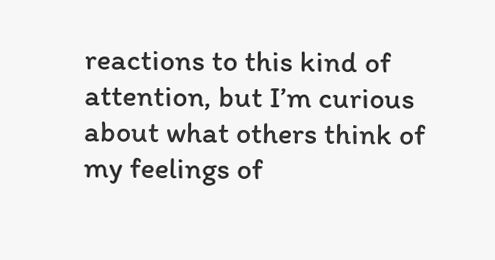reactions to this kind of attention, but I’m curious about what others think of my feelings of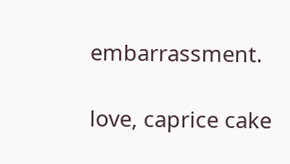embarrassment.

love, caprice cake